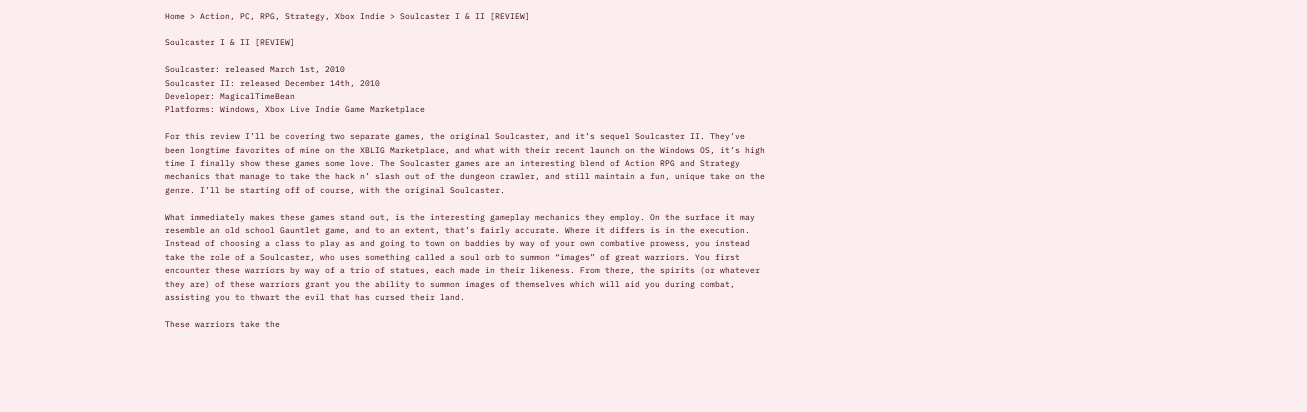Home > Action, PC, RPG, Strategy, Xbox Indie > Soulcaster I & II [REVIEW]

Soulcaster I & II [REVIEW]

Soulcaster: released March 1st, 2010
Soulcaster II: released December 14th, 2010
Developer: MagicalTimeBean
Platforms: Windows, Xbox Live Indie Game Marketplace

For this review I’ll be covering two separate games, the original Soulcaster, and it’s sequel Soulcaster II. They’ve been longtime favorites of mine on the XBLIG Marketplace, and what with their recent launch on the Windows OS, it’s high time I finally show these games some love. The Soulcaster games are an interesting blend of Action RPG and Strategy mechanics that manage to take the hack n’ slash out of the dungeon crawler, and still maintain a fun, unique take on the genre. I’ll be starting off of course, with the original Soulcaster.

What immediately makes these games stand out, is the interesting gameplay mechanics they employ. On the surface it may resemble an old school Gauntlet game, and to an extent, that’s fairly accurate. Where it differs is in the execution. Instead of choosing a class to play as and going to town on baddies by way of your own combative prowess, you instead take the role of a Soulcaster, who uses something called a soul orb to summon “images” of great warriors. You first encounter these warriors by way of a trio of statues, each made in their likeness. From there, the spirits (or whatever they are) of these warriors grant you the ability to summon images of themselves which will aid you during combat, assisting you to thwart the evil that has cursed their land.

These warriors take the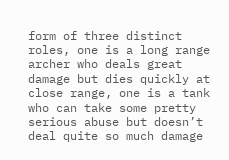form of three distinct roles, one is a long range archer who deals great damage but dies quickly at close range, one is a tank who can take some pretty serious abuse but doesn’t deal quite so much damage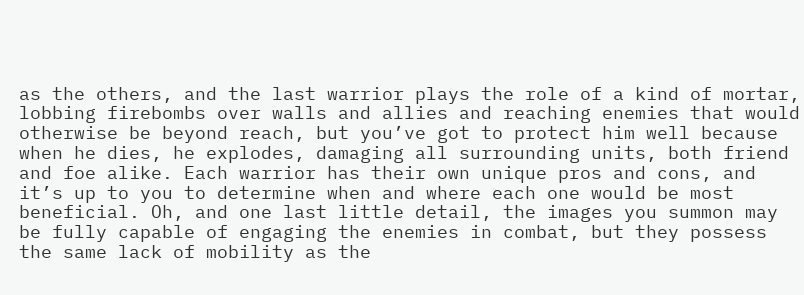as the others, and the last warrior plays the role of a kind of mortar, lobbing firebombs over walls and allies and reaching enemies that would otherwise be beyond reach, but you’ve got to protect him well because when he dies, he explodes, damaging all surrounding units, both friend and foe alike. Each warrior has their own unique pros and cons, and it’s up to you to determine when and where each one would be most beneficial. Oh, and one last little detail, the images you summon may be fully capable of engaging the enemies in combat, but they possess the same lack of mobility as the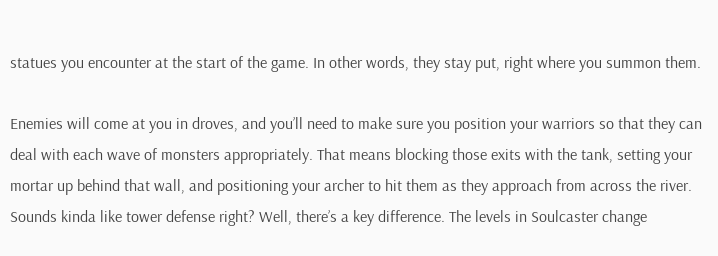statues you encounter at the start of the game. In other words, they stay put, right where you summon them.

Enemies will come at you in droves, and you’ll need to make sure you position your warriors so that they can deal with each wave of monsters appropriately. That means blocking those exits with the tank, setting your mortar up behind that wall, and positioning your archer to hit them as they approach from across the river. Sounds kinda like tower defense right? Well, there’s a key difference. The levels in Soulcaster change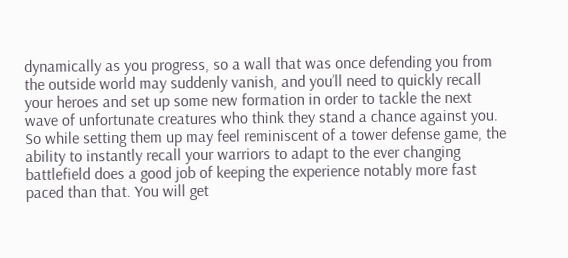dynamically as you progress, so a wall that was once defending you from the outside world may suddenly vanish, and you’ll need to quickly recall your heroes and set up some new formation in order to tackle the next wave of unfortunate creatures who think they stand a chance against you. So while setting them up may feel reminiscent of a tower defense game, the ability to instantly recall your warriors to adapt to the ever changing battlefield does a good job of keeping the experience notably more fast paced than that. You will get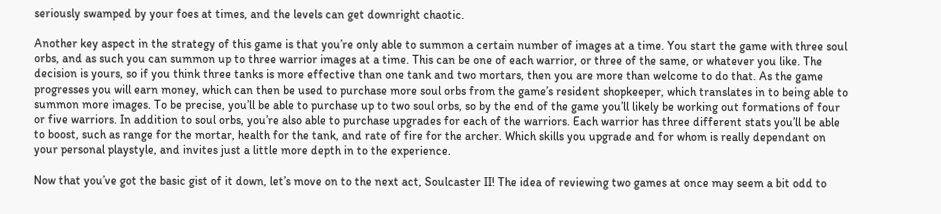seriously swamped by your foes at times, and the levels can get downright chaotic.

Another key aspect in the strategy of this game is that you’re only able to summon a certain number of images at a time. You start the game with three soul orbs, and as such you can summon up to three warrior images at a time. This can be one of each warrior, or three of the same, or whatever you like. The decision is yours, so if you think three tanks is more effective than one tank and two mortars, then you are more than welcome to do that. As the game progresses you will earn money, which can then be used to purchase more soul orbs from the game’s resident shopkeeper, which translates in to being able to summon more images. To be precise, you’ll be able to purchase up to two soul orbs, so by the end of the game you’ll likely be working out formations of four or five warriors. In addition to soul orbs, you’re also able to purchase upgrades for each of the warriors. Each warrior has three different stats you’ll be able to boost, such as range for the mortar, health for the tank, and rate of fire for the archer. Which skills you upgrade and for whom is really dependant on your personal playstyle, and invites just a little more depth in to the experience.

Now that you’ve got the basic gist of it down, let’s move on to the next act, Soulcaster II! The idea of reviewing two games at once may seem a bit odd to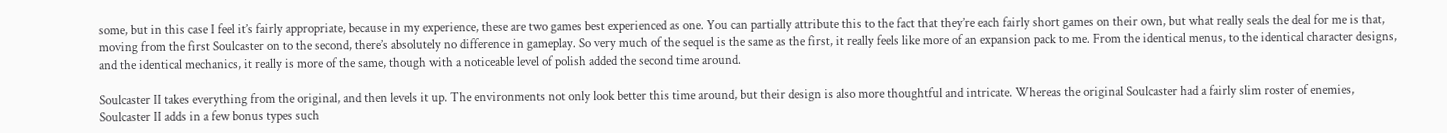some, but in this case I feel it’s fairly appropriate, because in my experience, these are two games best experienced as one. You can partially attribute this to the fact that they’re each fairly short games on their own, but what really seals the deal for me is that, moving from the first Soulcaster on to the second, there’s absolutely no difference in gameplay. So very much of the sequel is the same as the first, it really feels like more of an expansion pack to me. From the identical menus, to the identical character designs, and the identical mechanics, it really is more of the same, though with a noticeable level of polish added the second time around.

Soulcaster II takes everything from the original, and then levels it up. The environments not only look better this time around, but their design is also more thoughtful and intricate. Whereas the original Soulcaster had a fairly slim roster of enemies, Soulcaster II adds in a few bonus types such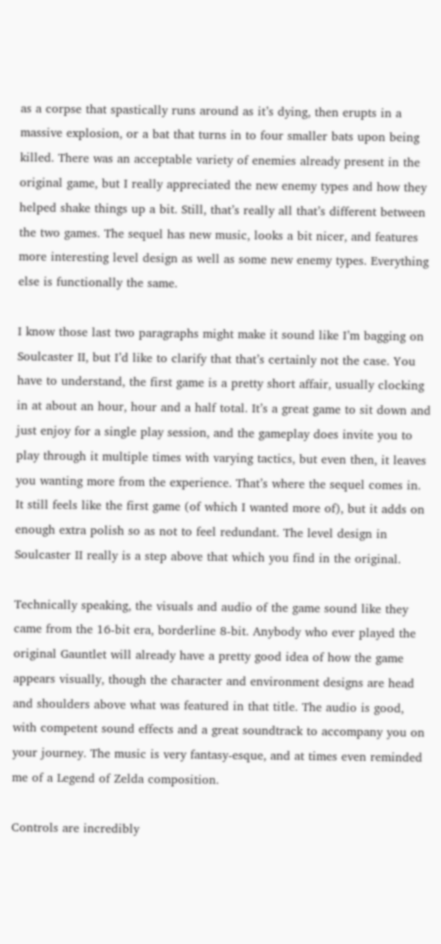as a corpse that spastically runs around as it’s dying, then erupts in a massive explosion, or a bat that turns in to four smaller bats upon being killed. There was an acceptable variety of enemies already present in the original game, but I really appreciated the new enemy types and how they helped shake things up a bit. Still, that’s really all that’s different between the two games. The sequel has new music, looks a bit nicer, and features more interesting level design as well as some new enemy types. Everything else is functionally the same.

I know those last two paragraphs might make it sound like I’m bagging on Soulcaster II, but I’d like to clarify that that’s certainly not the case. You have to understand, the first game is a pretty short affair, usually clocking in at about an hour, hour and a half total. It’s a great game to sit down and just enjoy for a single play session, and the gameplay does invite you to play through it multiple times with varying tactics, but even then, it leaves you wanting more from the experience. That’s where the sequel comes in. It still feels like the first game (of which I wanted more of), but it adds on enough extra polish so as not to feel redundant. The level design in Soulcaster II really is a step above that which you find in the original.

Technically speaking, the visuals and audio of the game sound like they came from the 16-bit era, borderline 8-bit. Anybody who ever played the original Gauntlet will already have a pretty good idea of how the game appears visually, though the character and environment designs are head and shoulders above what was featured in that title. The audio is good, with competent sound effects and a great soundtrack to accompany you on your journey. The music is very fantasy-esque, and at times even reminded me of a Legend of Zelda composition.

Controls are incredibly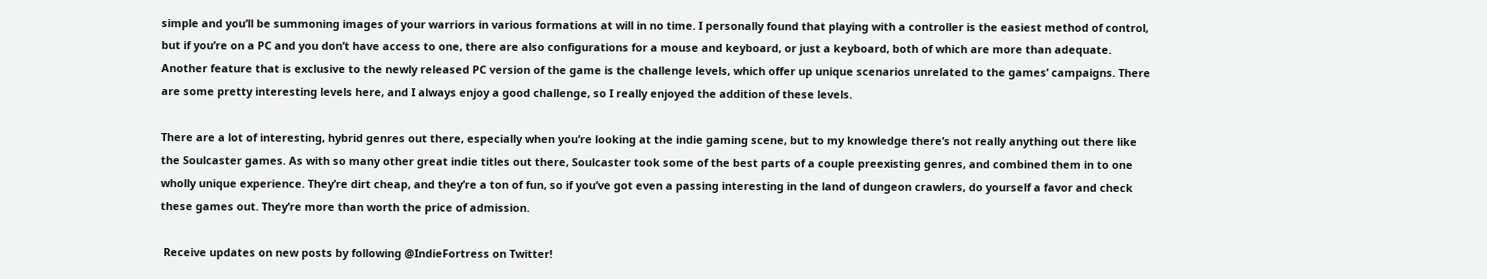simple and you’ll be summoning images of your warriors in various formations at will in no time. I personally found that playing with a controller is the easiest method of control, but if you’re on a PC and you don’t have access to one, there are also configurations for a mouse and keyboard, or just a keyboard, both of which are more than adequate. Another feature that is exclusive to the newly released PC version of the game is the challenge levels, which offer up unique scenarios unrelated to the games’ campaigns. There are some pretty interesting levels here, and I always enjoy a good challenge, so I really enjoyed the addition of these levels.

There are a lot of interesting, hybrid genres out there, especially when you’re looking at the indie gaming scene, but to my knowledge there’s not really anything out there like the Soulcaster games. As with so many other great indie titles out there, Soulcaster took some of the best parts of a couple preexisting genres, and combined them in to one wholly unique experience. They’re dirt cheap, and they’re a ton of fun, so if you’ve got even a passing interesting in the land of dungeon crawlers, do yourself a favor and check these games out. They’re more than worth the price of admission.

 Receive updates on new posts by following @IndieFortress on Twitter!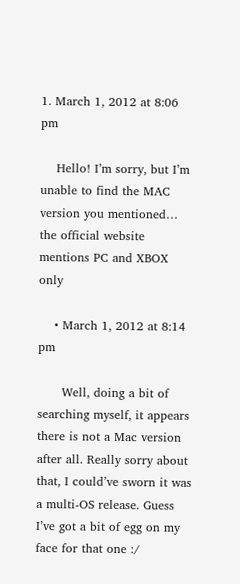1. March 1, 2012 at 8:06 pm

    Hello! I’m sorry, but I’m unable to find the MAC version you mentioned… the official website mentions PC and XBOX only

    • March 1, 2012 at 8:14 pm

      Well, doing a bit of searching myself, it appears there is not a Mac version after all. Really sorry about that, I could’ve sworn it was a multi-OS release. Guess I’ve got a bit of egg on my face for that one :/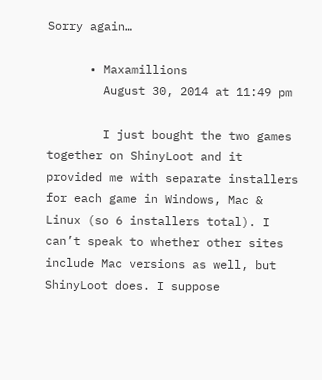Sorry again…

      • Maxamillions
        August 30, 2014 at 11:49 pm

        I just bought the two games together on ShinyLoot and it provided me with separate installers for each game in Windows, Mac & Linux (so 6 installers total). I can’t speak to whether other sites include Mac versions as well, but ShinyLoot does. I suppose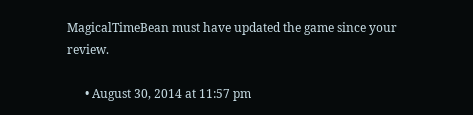MagicalTimeBean must have updated the game since your review.

      • August 30, 2014 at 11:57 pm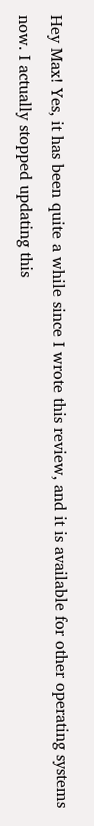Hey Max! Yes, it has been quite a while since I wrote this review, and it is available for other operating systems now. I actually stopped updating this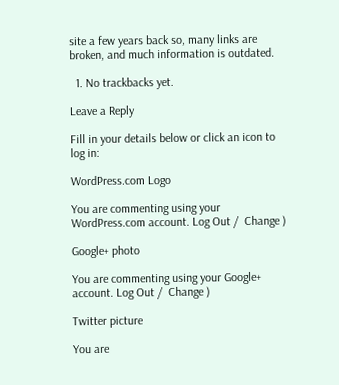site a few years back so, many links are broken, and much information is outdated.

  1. No trackbacks yet.

Leave a Reply

Fill in your details below or click an icon to log in:

WordPress.com Logo

You are commenting using your WordPress.com account. Log Out /  Change )

Google+ photo

You are commenting using your Google+ account. Log Out /  Change )

Twitter picture

You are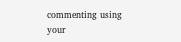commenting using your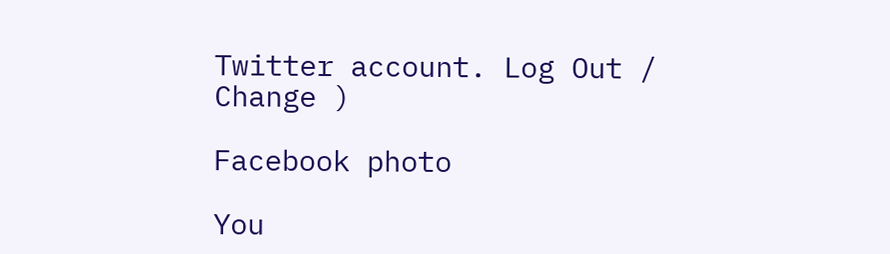Twitter account. Log Out /  Change )

Facebook photo

You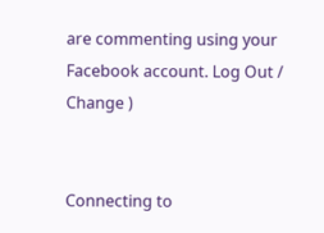are commenting using your Facebook account. Log Out /  Change )


Connecting to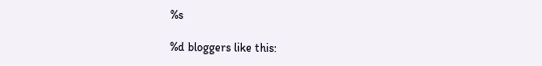%s

%d bloggers like this: